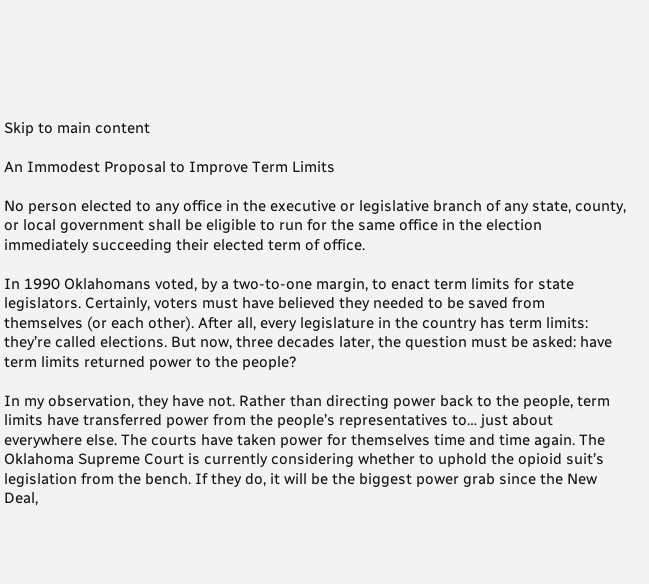Skip to main content

An Immodest Proposal to Improve Term Limits

No person elected to any office in the executive or legislative branch of any state, county, or local government shall be eligible to run for the same office in the election immediately succeeding their elected term of office.

In 1990 Oklahomans voted, by a two-to-one margin, to enact term limits for state legislators. Certainly, voters must have believed they needed to be saved from themselves (or each other). After all, every legislature in the country has term limits: they’re called elections. But now, three decades later, the question must be asked: have term limits returned power to the people?

In my observation, they have not. Rather than directing power back to the people, term limits have transferred power from the people’s representatives to… just about everywhere else. The courts have taken power for themselves time and time again. The Oklahoma Supreme Court is currently considering whether to uphold the opioid suit’s legislation from the bench. If they do, it will be the biggest power grab since the New Deal,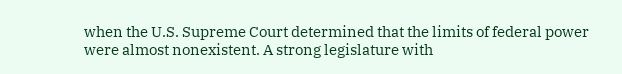when the U.S. Supreme Court determined that the limits of federal power were almost nonexistent. A strong legislature with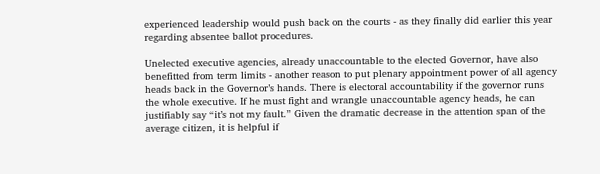experienced leadership would push back on the courts - as they finally did earlier this year regarding absentee ballot procedures.

Unelected executive agencies, already unaccountable to the elected Governor, have also benefitted from term limits - another reason to put plenary appointment power of all agency heads back in the Governor’s hands. There is electoral accountability if the governor runs the whole executive. If he must fight and wrangle unaccountable agency heads, he can justifiably say “it’s not my fault.” Given the dramatic decrease in the attention span of the average citizen, it is helpful if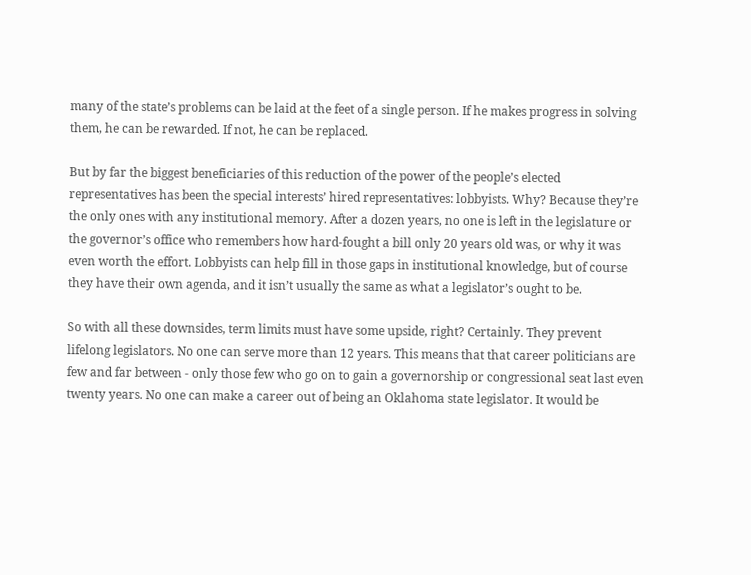many of the state’s problems can be laid at the feet of a single person. If he makes progress in solving them, he can be rewarded. If not, he can be replaced.

But by far the biggest beneficiaries of this reduction of the power of the people’s elected representatives has been the special interests’ hired representatives: lobbyists. Why? Because they’re the only ones with any institutional memory. After a dozen years, no one is left in the legislature or the governor’s office who remembers how hard-fought a bill only 20 years old was, or why it was even worth the effort. Lobbyists can help fill in those gaps in institutional knowledge, but of course they have their own agenda, and it isn’t usually the same as what a legislator’s ought to be.

So with all these downsides, term limits must have some upside, right? Certainly. They prevent lifelong legislators. No one can serve more than 12 years. This means that that career politicians are few and far between - only those few who go on to gain a governorship or congressional seat last even twenty years. No one can make a career out of being an Oklahoma state legislator. It would be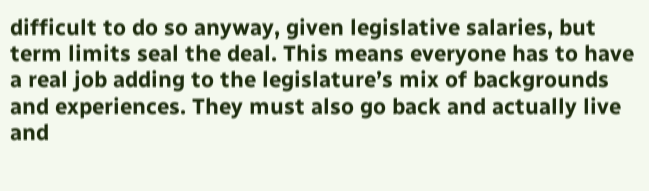difficult to do so anyway, given legislative salaries, but term limits seal the deal. This means everyone has to have a real job adding to the legislature’s mix of backgrounds and experiences. They must also go back and actually live and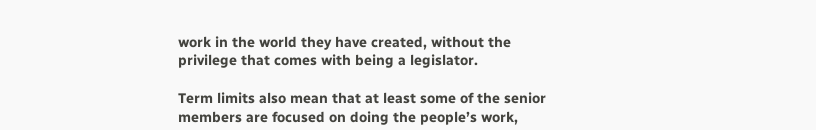work in the world they have created, without the privilege that comes with being a legislator.

Term limits also mean that at least some of the senior members are focused on doing the people’s work,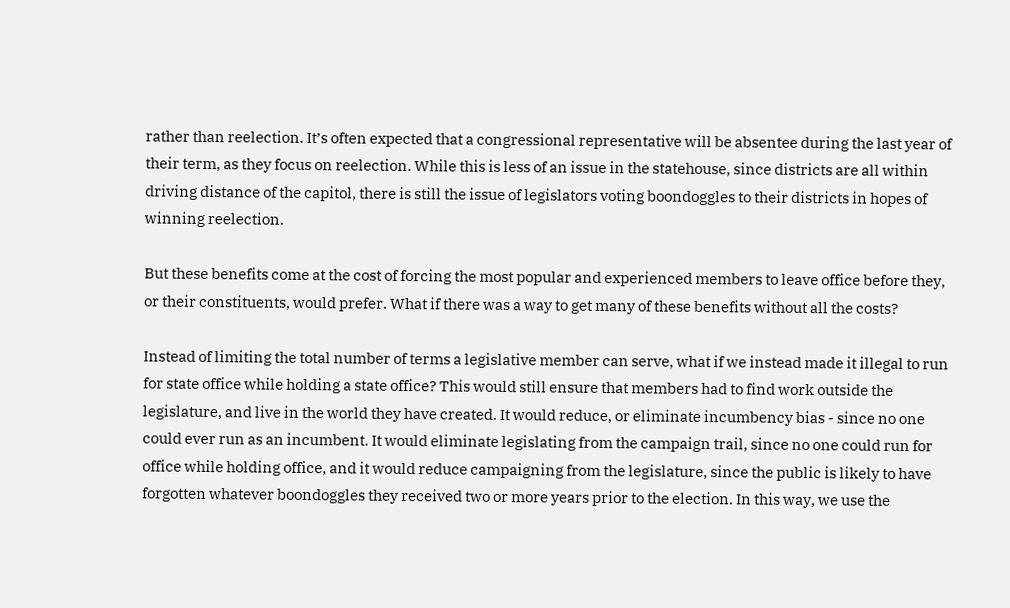rather than reelection. It’s often expected that a congressional representative will be absentee during the last year of their term, as they focus on reelection. While this is less of an issue in the statehouse, since districts are all within driving distance of the capitol, there is still the issue of legislators voting boondoggles to their districts in hopes of winning reelection.

But these benefits come at the cost of forcing the most popular and experienced members to leave office before they, or their constituents, would prefer. What if there was a way to get many of these benefits without all the costs?

Instead of limiting the total number of terms a legislative member can serve, what if we instead made it illegal to run for state office while holding a state office? This would still ensure that members had to find work outside the legislature, and live in the world they have created. It would reduce, or eliminate incumbency bias - since no one could ever run as an incumbent. It would eliminate legislating from the campaign trail, since no one could run for office while holding office, and it would reduce campaigning from the legislature, since the public is likely to have forgotten whatever boondoggles they received two or more years prior to the election. In this way, we use the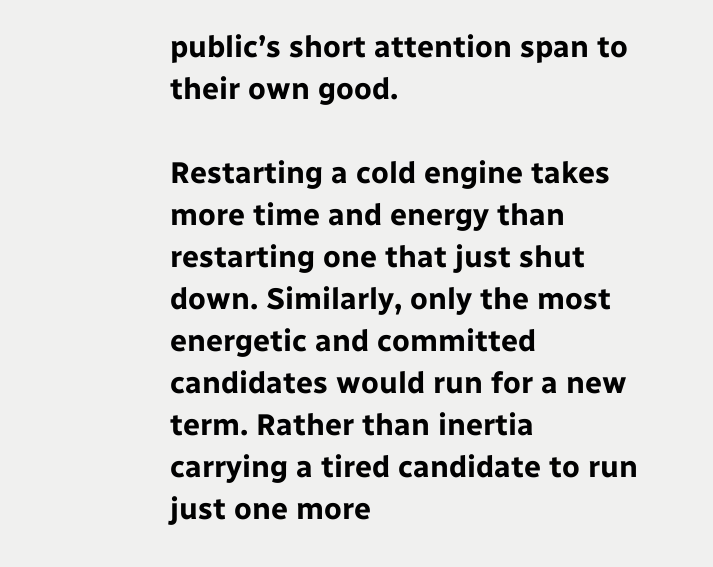public’s short attention span to their own good.

Restarting a cold engine takes more time and energy than restarting one that just shut down. Similarly, only the most energetic and committed candidates would run for a new term. Rather than inertia carrying a tired candidate to run just one more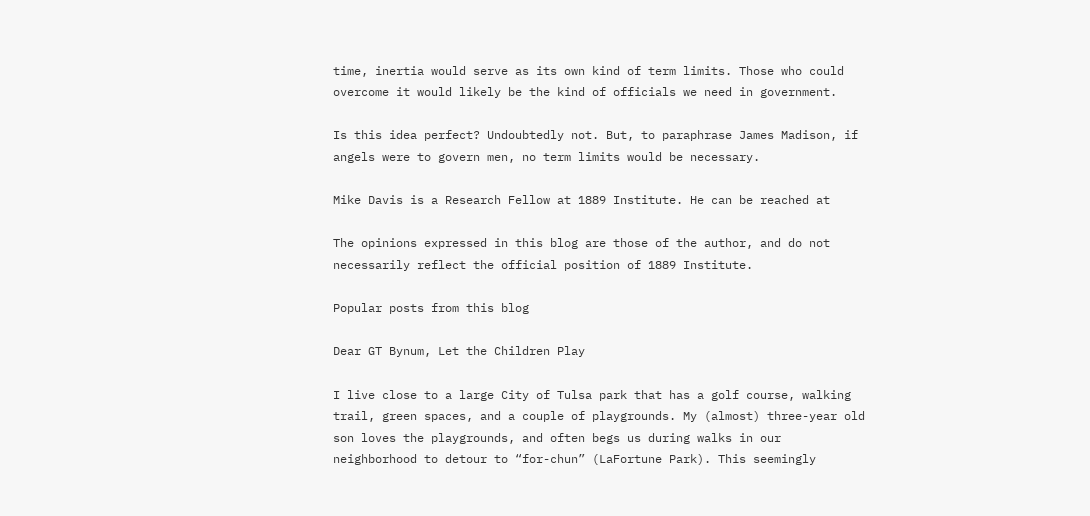time, inertia would serve as its own kind of term limits. Those who could overcome it would likely be the kind of officials we need in government.

Is this idea perfect? Undoubtedly not. But, to paraphrase James Madison, if angels were to govern men, no term limits would be necessary.

Mike Davis is a Research Fellow at 1889 Institute. He can be reached at

The opinions expressed in this blog are those of the author, and do not necessarily reflect the official position of 1889 Institute.

Popular posts from this blog

Dear GT Bynum, Let the Children Play

I live close to a large City of Tulsa park that has a golf course, walking trail, green spaces, and a couple of playgrounds. My (almost) three-year old son loves the playgrounds, and often begs us during walks in our neighborhood to detour to “for-chun” (LaFortune Park). This seemingly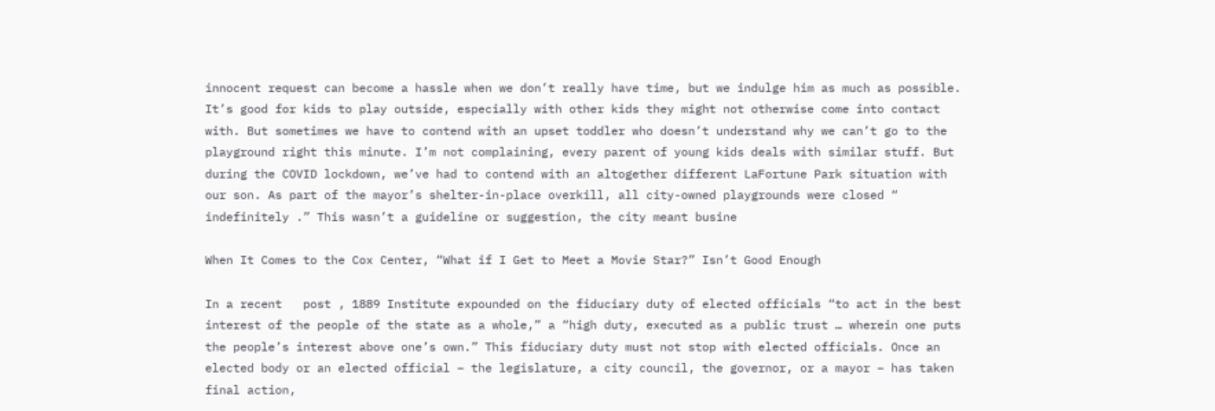innocent request can become a hassle when we don’t really have time, but we indulge him as much as possible. It’s good for kids to play outside, especially with other kids they might not otherwise come into contact with. But sometimes we have to contend with an upset toddler who doesn’t understand why we can’t go to the playground right this minute. I’m not complaining, every parent of young kids deals with similar stuff. But during the COVID lockdown, we’ve had to contend with an altogether different LaFortune Park situation with our son. As part of the mayor’s shelter-in-place overkill, all city-owned playgrounds were closed “ indefinitely .” This wasn’t a guideline or suggestion, the city meant busine

When It Comes to the Cox Center, “What if I Get to Meet a Movie Star?” Isn’t Good Enough

In a recent   post , 1889 Institute expounded on the fiduciary duty of elected officials “to act in the best interest of the people of the state as a whole,” a “high duty, executed as a public trust … wherein one puts the people’s interest above one’s own.” This fiduciary duty must not stop with elected officials. Once an elected body or an elected official – the legislature, a city council, the governor, or a mayor – has taken final action,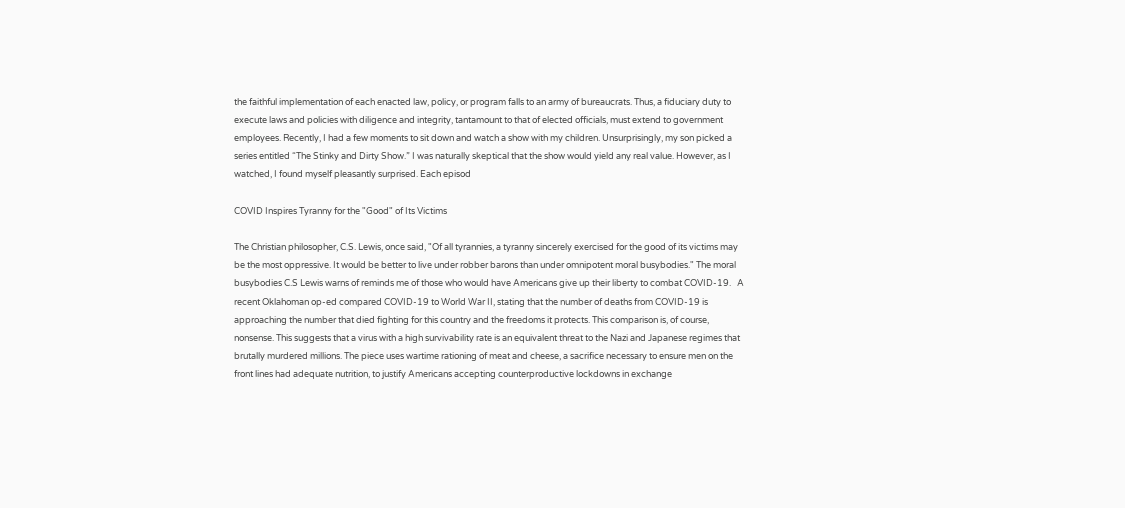the faithful implementation of each enacted law, policy, or program falls to an army of bureaucrats. Thus, a fiduciary duty to execute laws and policies with diligence and integrity, tantamount to that of elected officials, must extend to government employees. Recently, I had a few moments to sit down and watch a show with my children. Unsurprisingly, my son picked a series entitled “The Stinky and Dirty Show.” I was naturally skeptical that the show would yield any real value. However, as I watched, I found myself pleasantly surprised. Each episod

COVID Inspires Tyranny for the "Good" of Its Victims

The Christian philosopher, C.S. Lewis, once said, "Of all tyrannies, a tyranny sincerely exercised for the good of its victims may be the most oppressive. It would be better to live under robber barons than under omnipotent moral busybodies." The moral busybodies C.S Lewis warns of reminds me of those who would have Americans give up their liberty to combat COVID-19.   A recent Oklahoman op-ed compared COVID-19 to World War II, stating that the number of deaths from COVID-19 is approaching the number that died fighting for this country and the freedoms it protects. This comparison is, of course, nonsense. This suggests that a virus with a high survivability rate is an equivalent threat to the Nazi and Japanese regimes that brutally murdered millions. The piece uses wartime rationing of meat and cheese, a sacrifice necessary to ensure men on the front lines had adequate nutrition, to justify Americans accepting counterproductive lockdowns in exchange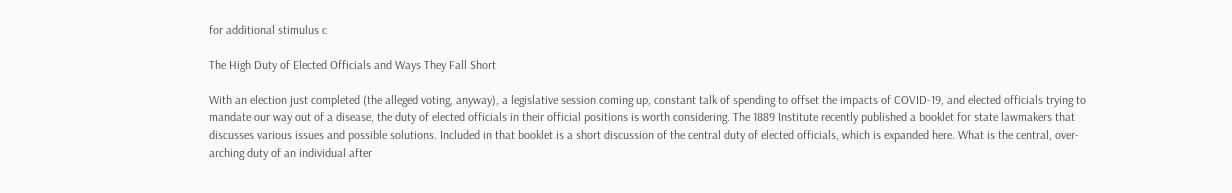for additional stimulus c

The High Duty of Elected Officials and Ways They Fall Short

With an election just completed (the alleged voting, anyway), a legislative session coming up, constant talk of spending to offset the impacts of COVID-19, and elected officials trying to mandate our way out of a disease, the duty of elected officials in their official positions is worth considering. The 1889 Institute recently published a booklet for state lawmakers that discusses various issues and possible solutions. Included in that booklet is a short discussion of the central duty of elected officials, which is expanded here. What is the central, over-arching duty of an individual after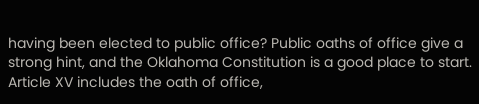having been elected to public office? Public oaths of office give a strong hint, and the Oklahoma Constitution is a good place to start. Article XV includes the oath of office,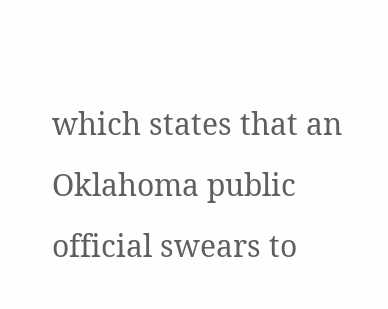which states that an Oklahoma public official swears to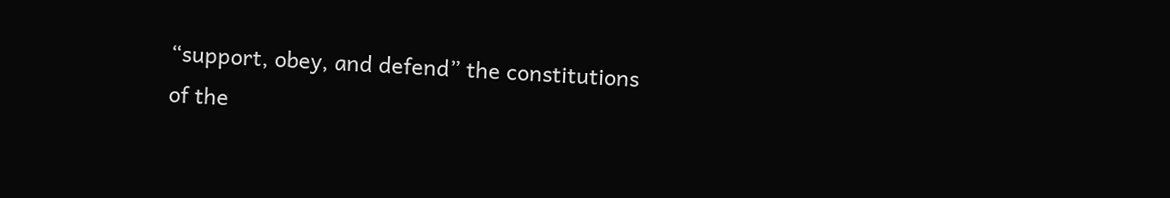“support, obey, and defend” the constitutions of the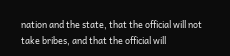nation and the state, that the official will not take bribes, and that the official will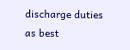discharge duties as best